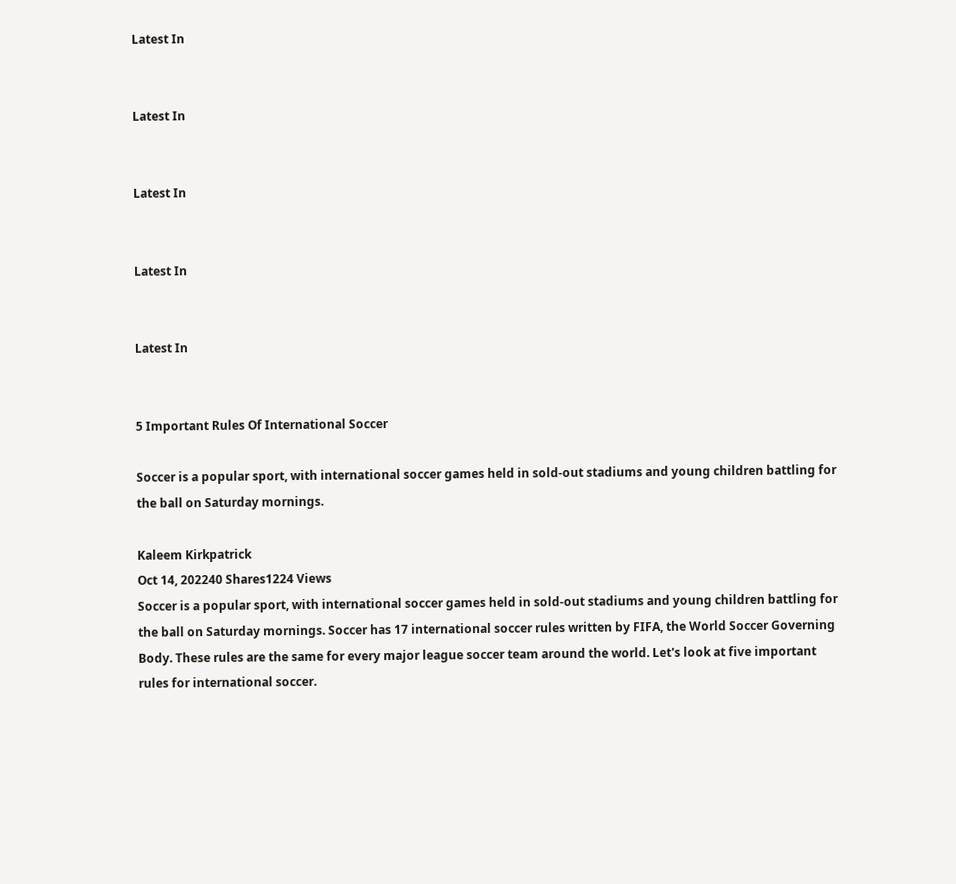Latest In


Latest In


Latest In


Latest In


Latest In


5 Important Rules Of International Soccer

Soccer is a popular sport, with international soccer games held in sold-out stadiums and young children battling for the ball on Saturday mornings.

Kaleem Kirkpatrick
Oct 14, 202240 Shares1224 Views
Soccer is a popular sport, with international soccer games held in sold-out stadiums and young children battling for the ball on Saturday mornings. Soccer has 17 international soccer rules written by FIFA, the World Soccer Governing Body. These rules are the same for every major league soccer team around the world. Let's look at five important rules for international soccer.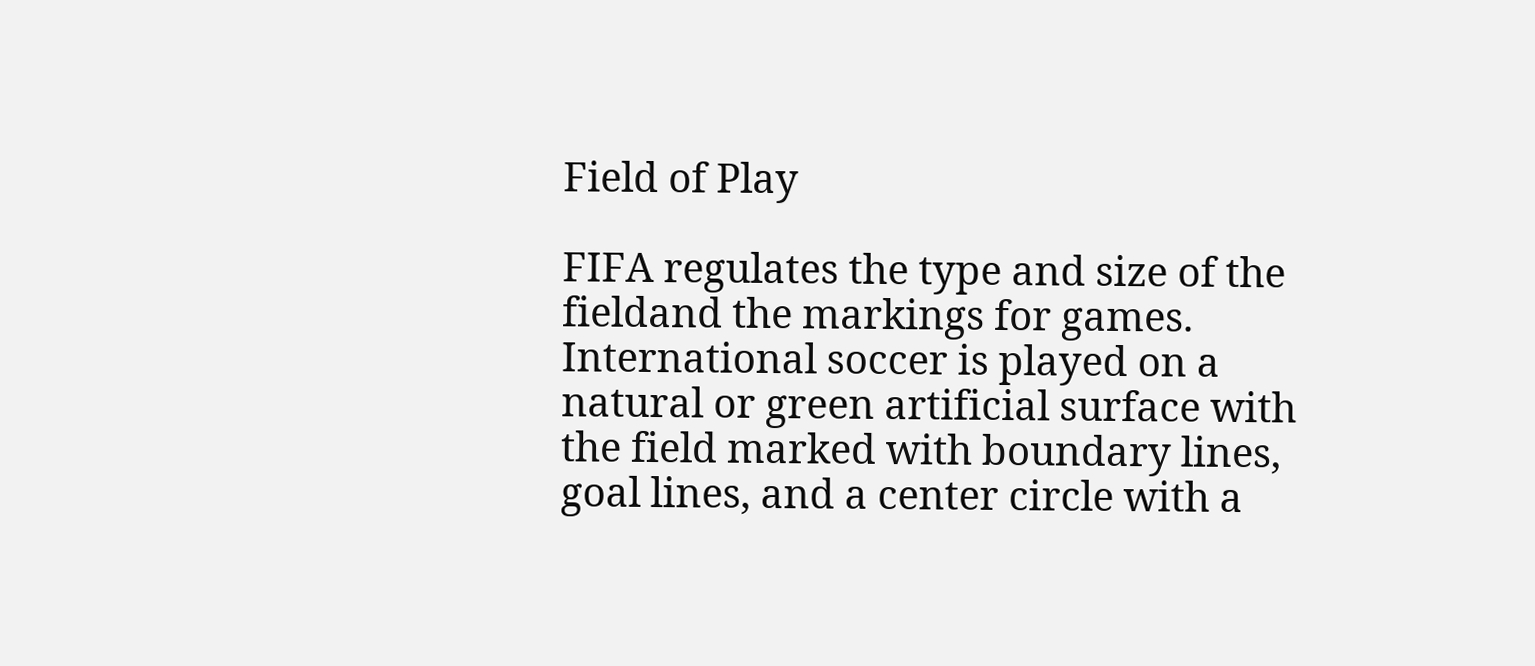Field of Play

FIFA regulates the type and size of the fieldand the markings for games. International soccer is played on a natural or green artificial surface with the field marked with boundary lines, goal lines, and a center circle with a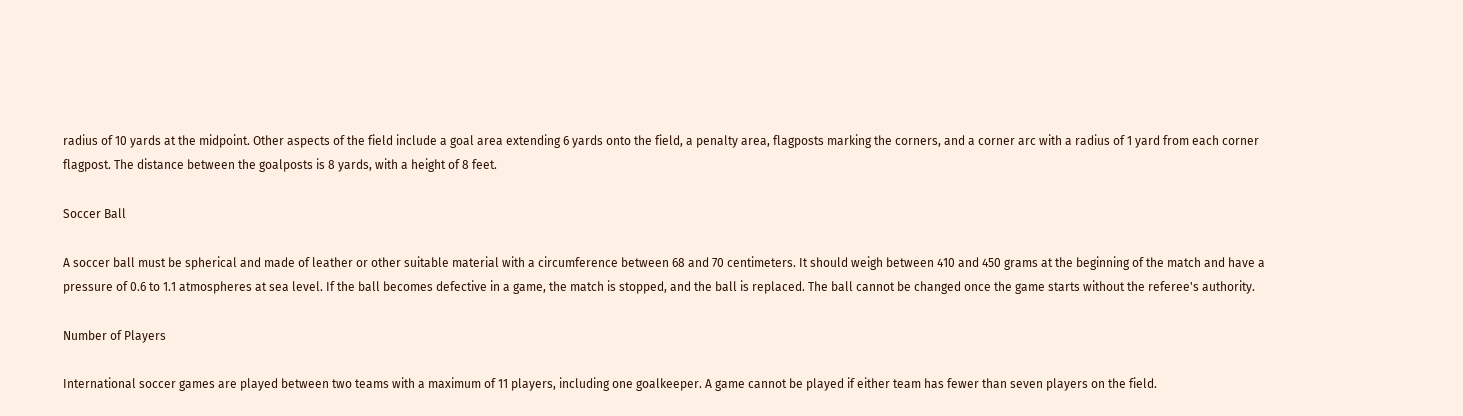radius of 10 yards at the midpoint. Other aspects of the field include a goal area extending 6 yards onto the field, a penalty area, flagposts marking the corners, and a corner arc with a radius of 1 yard from each corner flagpost. The distance between the goalposts is 8 yards, with a height of 8 feet.

Soccer Ball

A soccer ball must be spherical and made of leather or other suitable material with a circumference between 68 and 70 centimeters. It should weigh between 410 and 450 grams at the beginning of the match and have a pressure of 0.6 to 1.1 atmospheres at sea level. If the ball becomes defective in a game, the match is stopped, and the ball is replaced. The ball cannot be changed once the game starts without the referee's authority.

Number of Players

International soccer games are played between two teams with a maximum of 11 players, including one goalkeeper. A game cannot be played if either team has fewer than seven players on the field.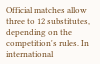Official matches allow three to 12 substitutes, depending on the competition's rules. In international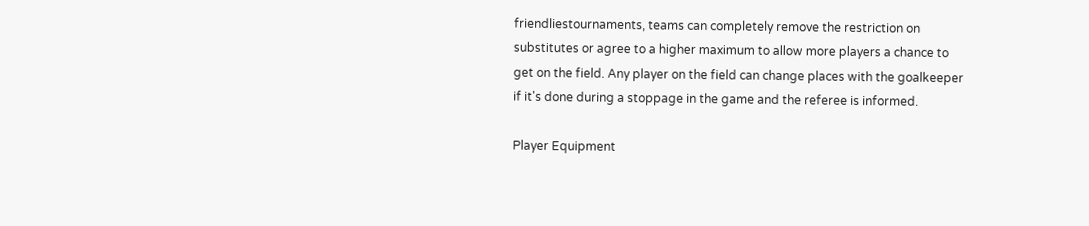friendliestournaments, teams can completely remove the restriction on substitutes or agree to a higher maximum to allow more players a chance to get on the field. Any player on the field can change places with the goalkeeper if it's done during a stoppage in the game and the referee is informed.

Player Equipment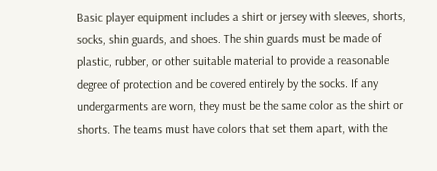Basic player equipment includes a shirt or jersey with sleeves, shorts, socks, shin guards, and shoes. The shin guards must be made of plastic, rubber, or other suitable material to provide a reasonable degree of protection and be covered entirely by the socks. If any undergarments are worn, they must be the same color as the shirt or shorts. The teams must have colors that set them apart, with the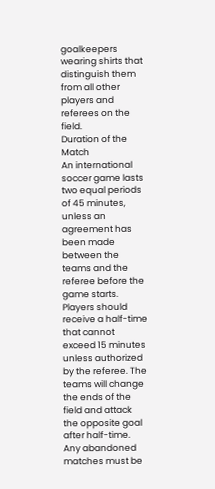goalkeepers wearing shirts that distinguish them from all other players and referees on the field.
Duration of the Match
An international soccer game lasts two equal periods of 45 minutes, unless an agreement has been made between the teams and the referee before the game starts. Players should receive a half-time that cannot exceed 15 minutes unless authorized by the referee. The teams will change the ends of the field and attack the opposite goal after half-time. Any abandoned matches must be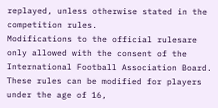replayed, unless otherwise stated in the competition rules.
Modifications to the official rulesare only allowed with the consent of the International Football Association Board. These rules can be modified for players under the age of 16,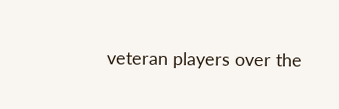veteran players over the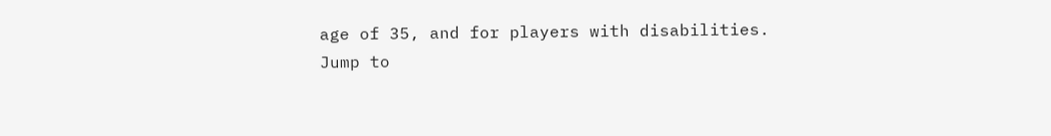age of 35, and for players with disabilities.
Jump to